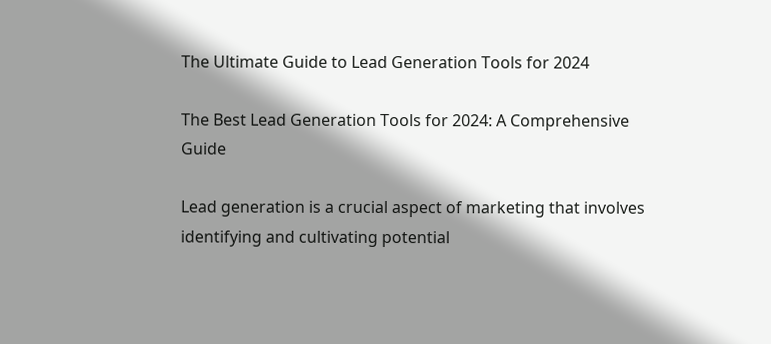The Ultimate Guide to Lead Generation Tools for 2024

The Best Lead Generation Tools for 2024: A Comprehensive Guide

Lead generation is a crucial aspect of marketing that involves identifying and cultivating potential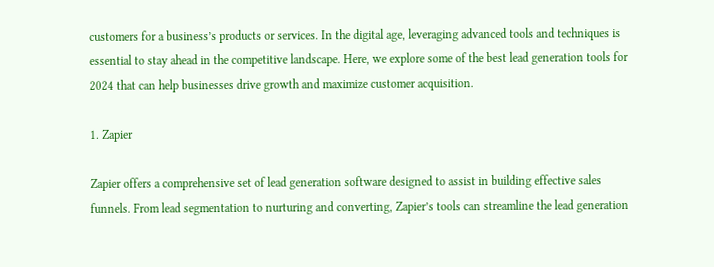customers for a business’s products or services. In the digital age, leveraging advanced tools and techniques is essential to stay ahead in the competitive landscape. Here, we explore some of the best lead generation tools for 2024 that can help businesses drive growth and maximize customer acquisition.

1. Zapier

Zapier offers a comprehensive set of lead generation software designed to assist in building effective sales funnels. From lead segmentation to nurturing and converting, Zapier’s tools can streamline the lead generation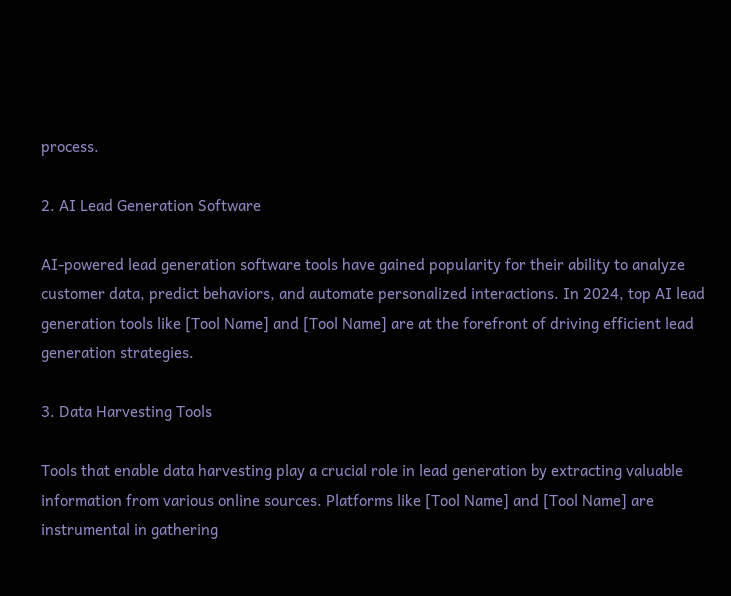process.

2. AI Lead Generation Software

AI-powered lead generation software tools have gained popularity for their ability to analyze customer data, predict behaviors, and automate personalized interactions. In 2024, top AI lead generation tools like [Tool Name] and [Tool Name] are at the forefront of driving efficient lead generation strategies.

3. Data Harvesting Tools

Tools that enable data harvesting play a crucial role in lead generation by extracting valuable information from various online sources. Platforms like [Tool Name] and [Tool Name] are instrumental in gathering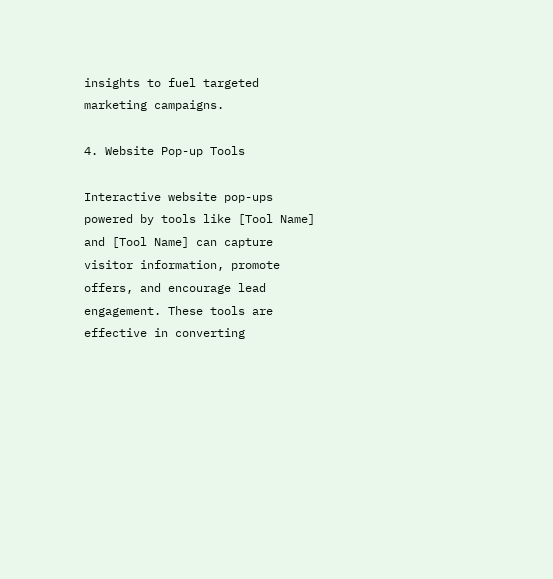insights to fuel targeted marketing campaigns.

4. Website Pop-up Tools

Interactive website pop-ups powered by tools like [Tool Name] and [Tool Name] can capture visitor information, promote offers, and encourage lead engagement. These tools are effective in converting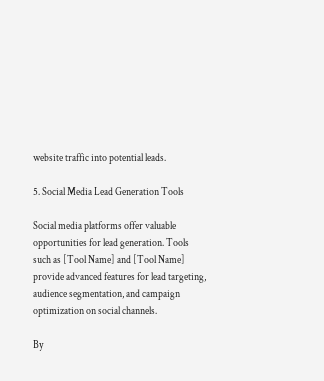website traffic into potential leads.

5. Social Media Lead Generation Tools

Social media platforms offer valuable opportunities for lead generation. Tools such as [Tool Name] and [Tool Name] provide advanced features for lead targeting, audience segmentation, and campaign optimization on social channels.

By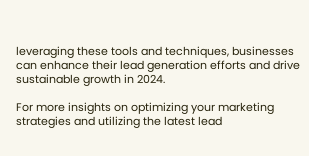leveraging these tools and techniques, businesses can enhance their lead generation efforts and drive sustainable growth in 2024.

For more insights on optimizing your marketing strategies and utilizing the latest lead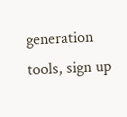generation tools, sign up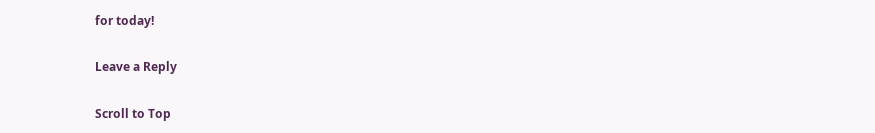for today!

Leave a Reply

Scroll to Top